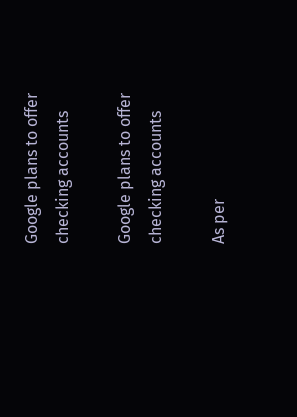Google plans to offer checking accounts

Google plans to offer checking accounts

As per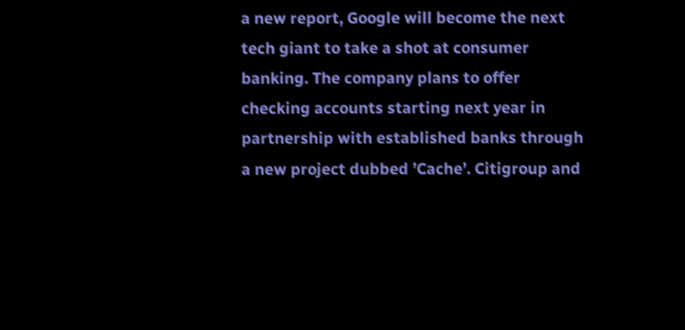a new report, Google will become the next tech giant to take a shot at consumer banking. The company plans to offer checking accounts starting next year in partnership with established banks through a new project dubbed ’Cache’. Citigroup and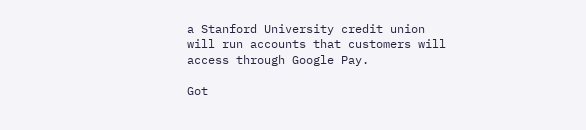a Stanford University credit union will run accounts that customers will access through Google Pay.

Got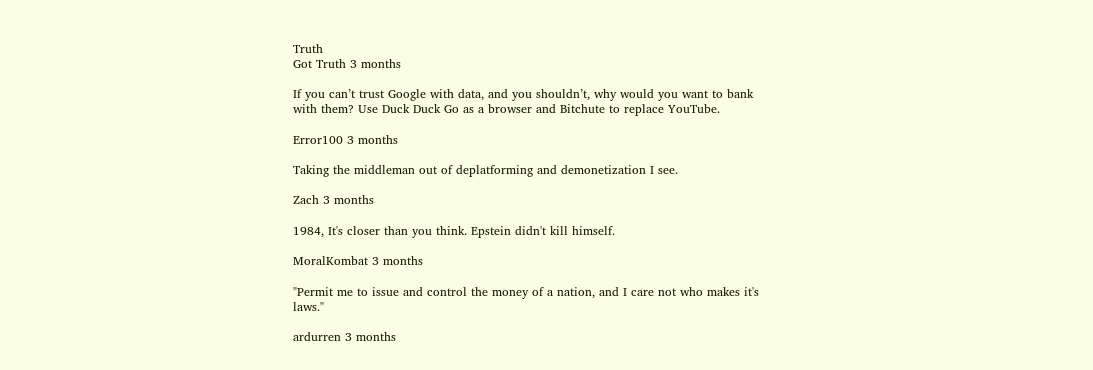Truth
Got Truth 3 months

If you can’t trust Google with data, and you shouldn’t, why would you want to bank with them? Use Duck Duck Go as a browser and Bitchute to replace YouTube.

Error100 3 months

Taking the middleman out of deplatforming and demonetization I see.

Zach 3 months

1984, It's closer than you think. Epstein didn't kill himself.

MoralKombat 3 months

"Permit me to issue and control the money of a nation, and I care not who makes it's laws."

ardurren 3 months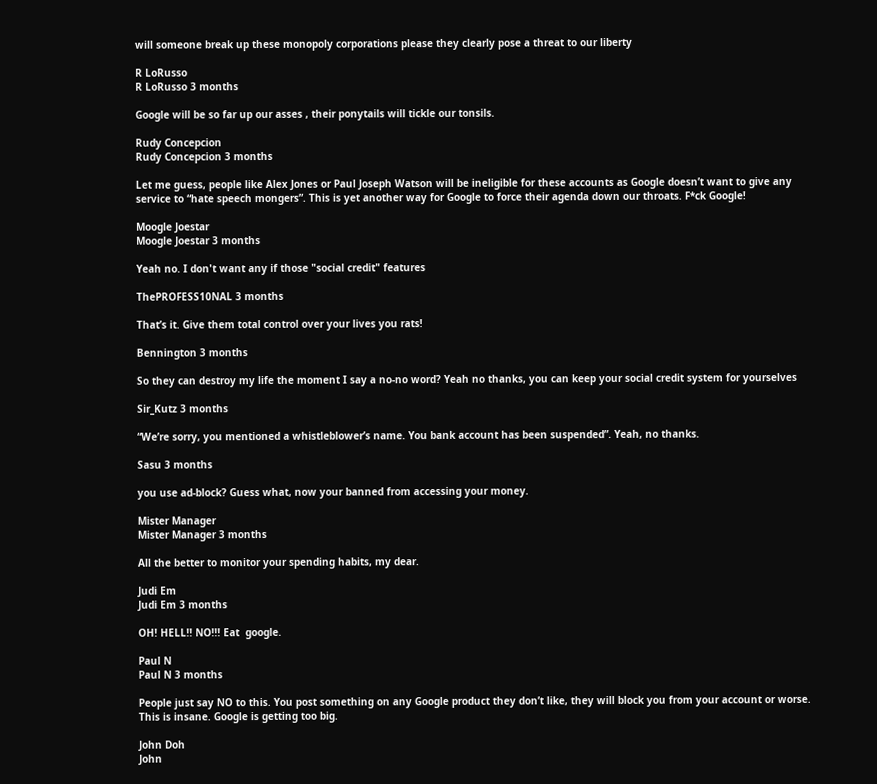will someone break up these monopoly corporations please they clearly pose a threat to our liberty

R LoRusso
R LoRusso 3 months

Google will be so far up our asses , their ponytails will tickle our tonsils.

Rudy Concepcion
Rudy Concepcion 3 months

Let me guess, people like Alex Jones or Paul Joseph Watson will be ineligible for these accounts as Google doesn’t want to give any service to “hate speech mongers”. This is yet another way for Google to force their agenda down our throats. F*ck Google!

Moogle Joestar
Moogle Joestar 3 months

Yeah no. I don't want any if those "social credit" features

ThePROFESS10NAL 3 months

That’s it. Give them total control over your lives you rats!

Bennington 3 months

So they can destroy my life the moment I say a no-no word? Yeah no thanks, you can keep your social credit system for yourselves

Sir_Kutz 3 months

“We’re sorry, you mentioned a whistleblower’s name. You bank account has been suspended”. Yeah, no thanks.

Sasu 3 months

you use ad-block? Guess what, now your banned from accessing your money.

Mister Manager
Mister Manager 3 months

All the better to monitor your spending habits, my dear.

Judi Em
Judi Em 3 months

OH! HELL!! NO!!! Eat  google.

Paul N
Paul N 3 months

People just say NO to this. You post something on any Google product they don’t like, they will block you from your account or worse. This is insane. Google is getting too big.

John Doh
John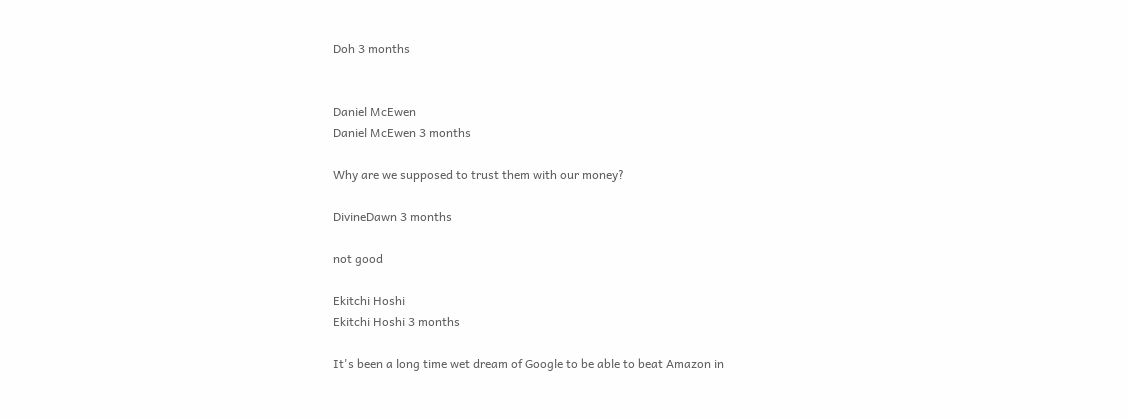Doh 3 months


Daniel McEwen
Daniel McEwen 3 months

Why are we supposed to trust them with our money?

DivineDawn 3 months

not good

Ekitchi Hoshi
Ekitchi Hoshi 3 months

It's been a long time wet dream of Google to be able to beat Amazon in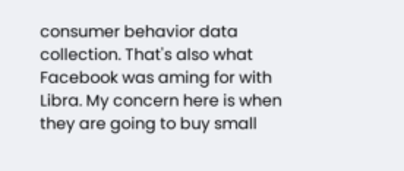consumer behavior data collection. That's also what Facebook was aming for with Libra. My concern here is when they are going to buy small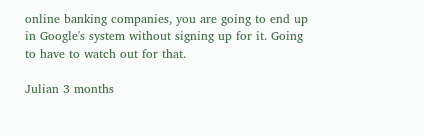online banking companies, you are going to end up in Google's system without signing up for it. Going to have to watch out for that.

Julian 3 months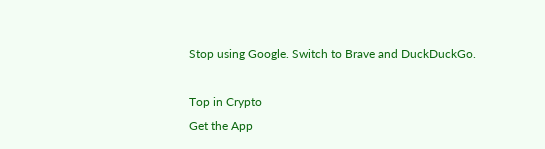Stop using Google. Switch to Brave and DuckDuckGo.

Top in Crypto
Get the App